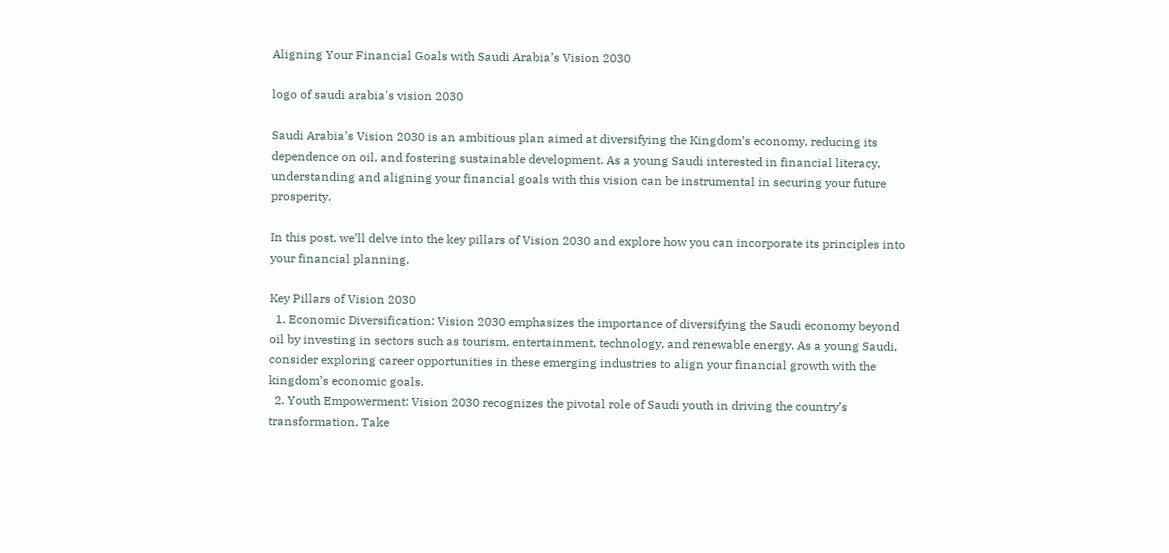Aligning Your Financial Goals with Saudi Arabia’s Vision 2030

logo of saudi arabia's vision 2030

Saudi Arabia’s Vision 2030 is an ambitious plan aimed at diversifying the Kingdom’s economy, reducing its dependence on oil, and fostering sustainable development. As a young Saudi interested in financial literacy, understanding and aligning your financial goals with this vision can be instrumental in securing your future prosperity.

In this post, we’ll delve into the key pillars of Vision 2030 and explore how you can incorporate its principles into your financial planning.

Key Pillars of Vision 2030
  1. Economic Diversification: Vision 2030 emphasizes the importance of diversifying the Saudi economy beyond oil by investing in sectors such as tourism, entertainment, technology, and renewable energy. As a young Saudi, consider exploring career opportunities in these emerging industries to align your financial growth with the kingdom’s economic goals.
  2. Youth Empowerment: Vision 2030 recognizes the pivotal role of Saudi youth in driving the country’s transformation. Take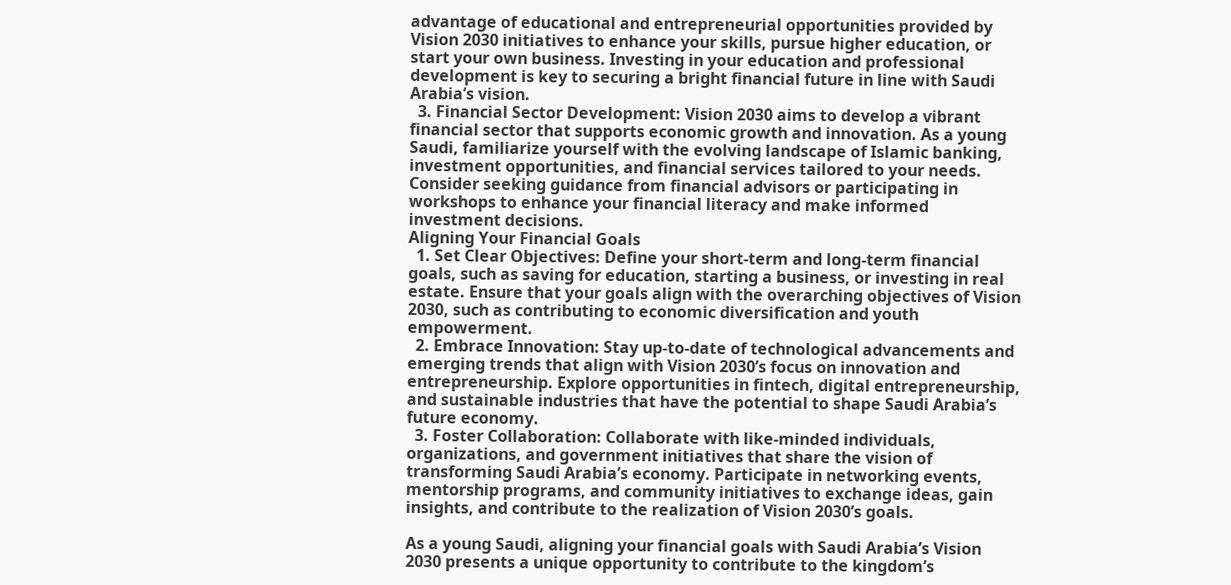advantage of educational and entrepreneurial opportunities provided by Vision 2030 initiatives to enhance your skills, pursue higher education, or start your own business. Investing in your education and professional development is key to securing a bright financial future in line with Saudi Arabia’s vision.
  3. Financial Sector Development: Vision 2030 aims to develop a vibrant financial sector that supports economic growth and innovation. As a young Saudi, familiarize yourself with the evolving landscape of Islamic banking, investment opportunities, and financial services tailored to your needs. Consider seeking guidance from financial advisors or participating in workshops to enhance your financial literacy and make informed investment decisions.
Aligning Your Financial Goals
  1. Set Clear Objectives: Define your short-term and long-term financial goals, such as saving for education, starting a business, or investing in real estate. Ensure that your goals align with the overarching objectives of Vision 2030, such as contributing to economic diversification and youth empowerment.
  2. Embrace Innovation: Stay up-to-date of technological advancements and emerging trends that align with Vision 2030’s focus on innovation and entrepreneurship. Explore opportunities in fintech, digital entrepreneurship, and sustainable industries that have the potential to shape Saudi Arabia’s future economy.
  3. Foster Collaboration: Collaborate with like-minded individuals, organizations, and government initiatives that share the vision of transforming Saudi Arabia’s economy. Participate in networking events, mentorship programs, and community initiatives to exchange ideas, gain insights, and contribute to the realization of Vision 2030’s goals.

As a young Saudi, aligning your financial goals with Saudi Arabia’s Vision 2030 presents a unique opportunity to contribute to the kingdom’s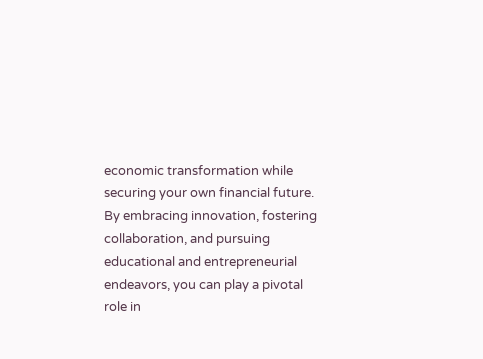economic transformation while securing your own financial future. By embracing innovation, fostering collaboration, and pursuing educational and entrepreneurial endeavors, you can play a pivotal role in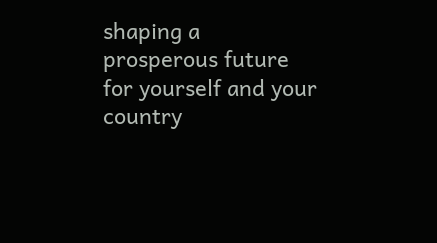shaping a prosperous future for yourself and your country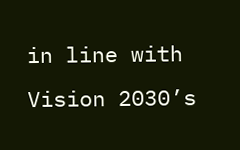in line with Vision 2030’s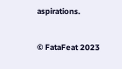aspirations.

© FataFeat 2023